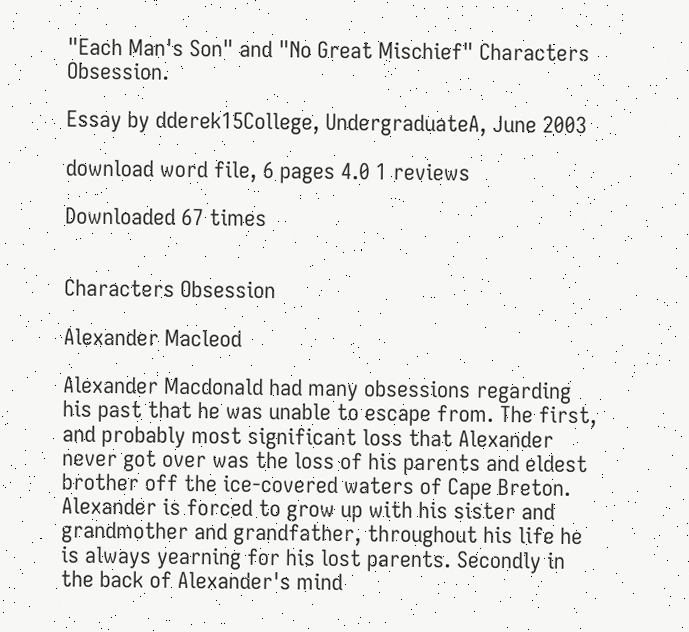"Each Man's Son" and "No Great Mischief" Characters Obsession.

Essay by dderek15College, UndergraduateA, June 2003

download word file, 6 pages 4.0 1 reviews

Downloaded 67 times


Characters Obsession

Alexander Macleod

Alexander Macdonald had many obsessions regarding his past that he was unable to escape from. The first, and probably most significant loss that Alexander never got over was the loss of his parents and eldest brother off the ice-covered waters of Cape Breton. Alexander is forced to grow up with his sister and grandmother and grandfather, throughout his life he is always yearning for his lost parents. Secondly in the back of Alexander's mind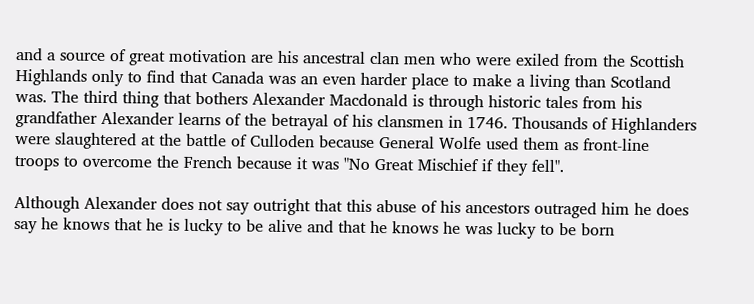and a source of great motivation are his ancestral clan men who were exiled from the Scottish Highlands only to find that Canada was an even harder place to make a living than Scotland was. The third thing that bothers Alexander Macdonald is through historic tales from his grandfather Alexander learns of the betrayal of his clansmen in 1746. Thousands of Highlanders were slaughtered at the battle of Culloden because General Wolfe used them as front-line troops to overcome the French because it was "No Great Mischief if they fell".

Although Alexander does not say outright that this abuse of his ancestors outraged him he does say he knows that he is lucky to be alive and that he knows he was lucky to be born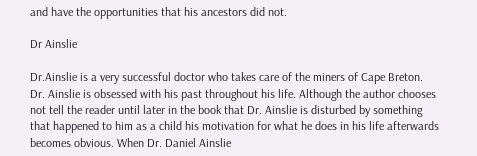and have the opportunities that his ancestors did not.

Dr Ainslie

Dr.Ainslie is a very successful doctor who takes care of the miners of Cape Breton. Dr. Ainslie is obsessed with his past throughout his life. Although the author chooses not tell the reader until later in the book that Dr. Ainslie is disturbed by something that happened to him as a child his motivation for what he does in his life afterwards becomes obvious. When Dr. Daniel Ainslie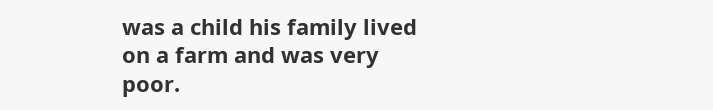was a child his family lived on a farm and was very poor.